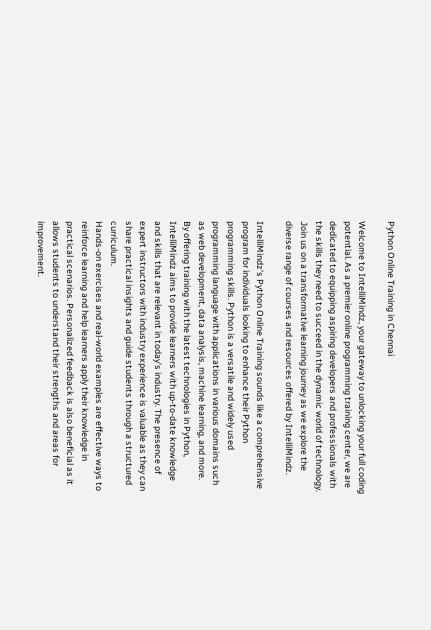Python Online Training in Chennai

Welcome to IntelliMindz, your gateway to unlocking your full coding potential. As a premier online programming training center, we are dedicated to equipping aspiring developers and professionals with the skills they need to succeed in the dynamic world of technology. Join us on a transformative learning journey as we explore the diverse range of courses and resources offered by IntelliMindz.

IntelliMindz's Python Online Training sounds like a comprehensive program for individuals looking to enhance their Python programming skills. Python is a versatile and widely used programming language with applications in various domains such as web development, data analysis, machine learning, and more.
By offering training with the latest technologies in Python, IntelliMindz aims to provide learners with up-to-date knowledge and skills that are relevant in today's industry. The presence of expert instructors with industry experience is valuable as they can share practical insights and guide students through a structured curriculum.
Hands-on exercises and real-world examples are effective ways to reinforce learning and help learners apply their knowledge in practical scenarios. Personalized feedback is also beneficial as it allows students to understand their strengths and areas for improvement.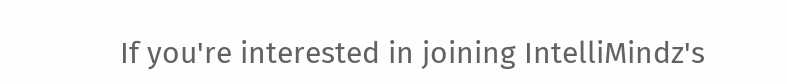If you're interested in joining IntelliMindz's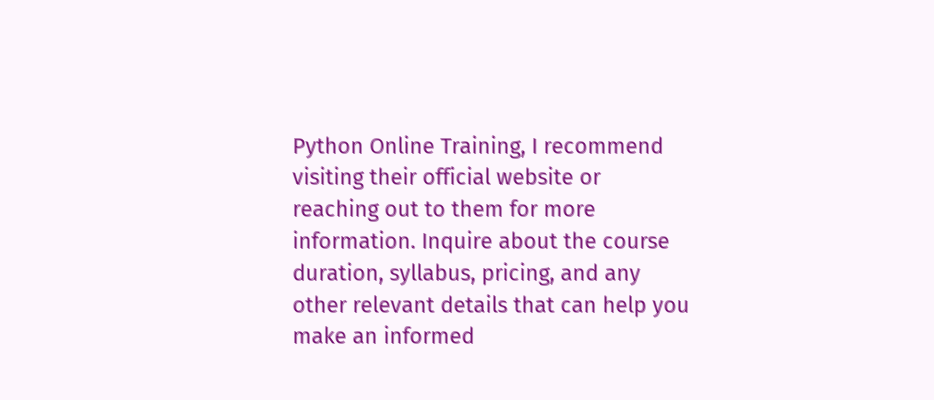Python Online Training, I recommend visiting their official website or reaching out to them for more information. Inquire about the course duration, syllabus, pricing, and any other relevant details that can help you make an informed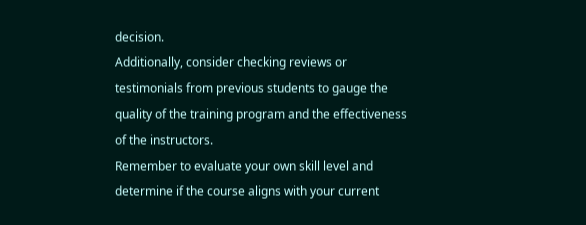decision.
Additionally, consider checking reviews or testimonials from previous students to gauge the quality of the training program and the effectiveness of the instructors.
Remember to evaluate your own skill level and determine if the course aligns with your current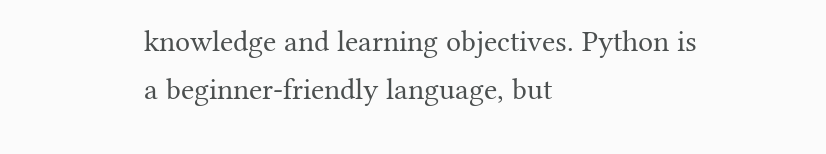knowledge and learning objectives. Python is a beginner-friendly language, but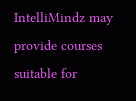IntelliMindz may provide courses suitable for